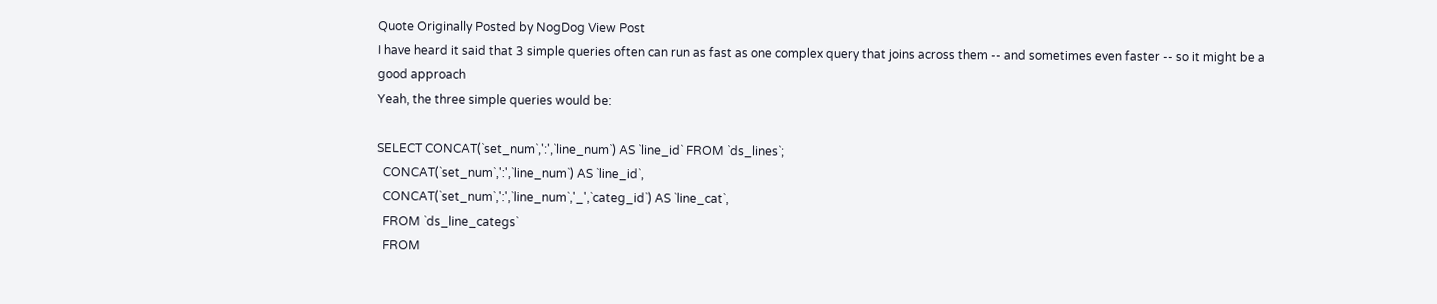Quote Originally Posted by NogDog View Post
I have heard it said that 3 simple queries often can run as fast as one complex query that joins across them -- and sometimes even faster -- so it might be a good approach
Yeah, the three simple queries would be:

SELECT CONCAT(`set_num`,':',`line_num`) AS `line_id` FROM `ds_lines`;
  CONCAT(`set_num`,':',`line_num`) AS `line_id`,
  CONCAT(`set_num`,':',`line_num`,'_',`categ_id`) AS `line_cat`,
  FROM `ds_line_categs`
  FROM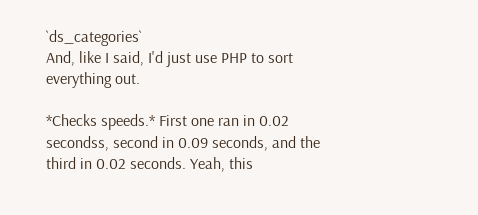`ds_categories`
And, like I said, I'd just use PHP to sort everything out.

*Checks speeds.* First one ran in 0.02 secondss, second in 0.09 seconds, and the third in 0.02 seconds. Yeah, this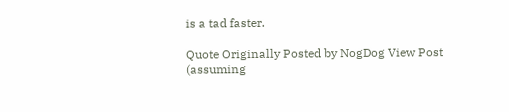is a tad faster.

Quote Originally Posted by NogDog View Post
(assuming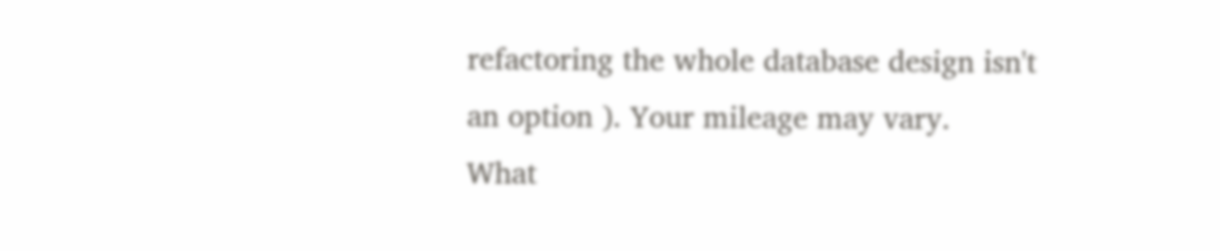refactoring the whole database design isn't an option ). Your mileage may vary.
What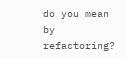do you mean by refactoring?